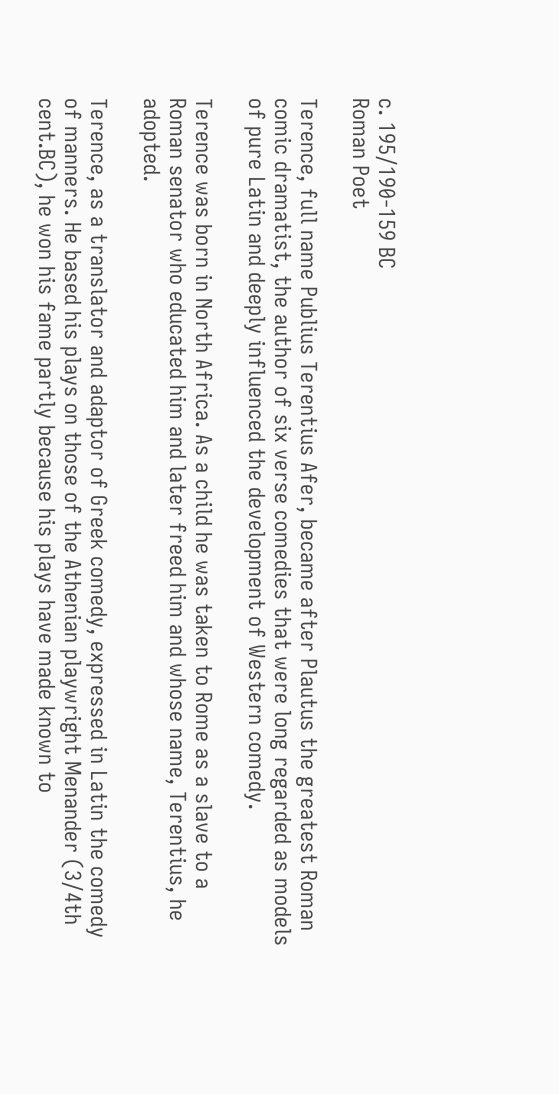c. 195/190-159 BC
Roman Poet

Terence, full name Publius Terentius Afer, became after Plautus the greatest Roman comic dramatist, the author of six verse comedies that were long regarded as models of pure Latin and deeply influenced the development of Western comedy.

Terence was born in North Africa. As a child he was taken to Rome as a slave to a Roman senator who educated him and later freed him and whose name, Terentius, he adopted.

Terence, as a translator and adaptor of Greek comedy, expressed in Latin the comedy of manners. He based his plays on those of the Athenian playwright Menander (3/4th cent.BC), he won his fame partly because his plays have made known to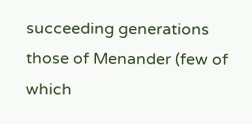succeeding generations those of Menander (few of which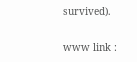survived).

www link :